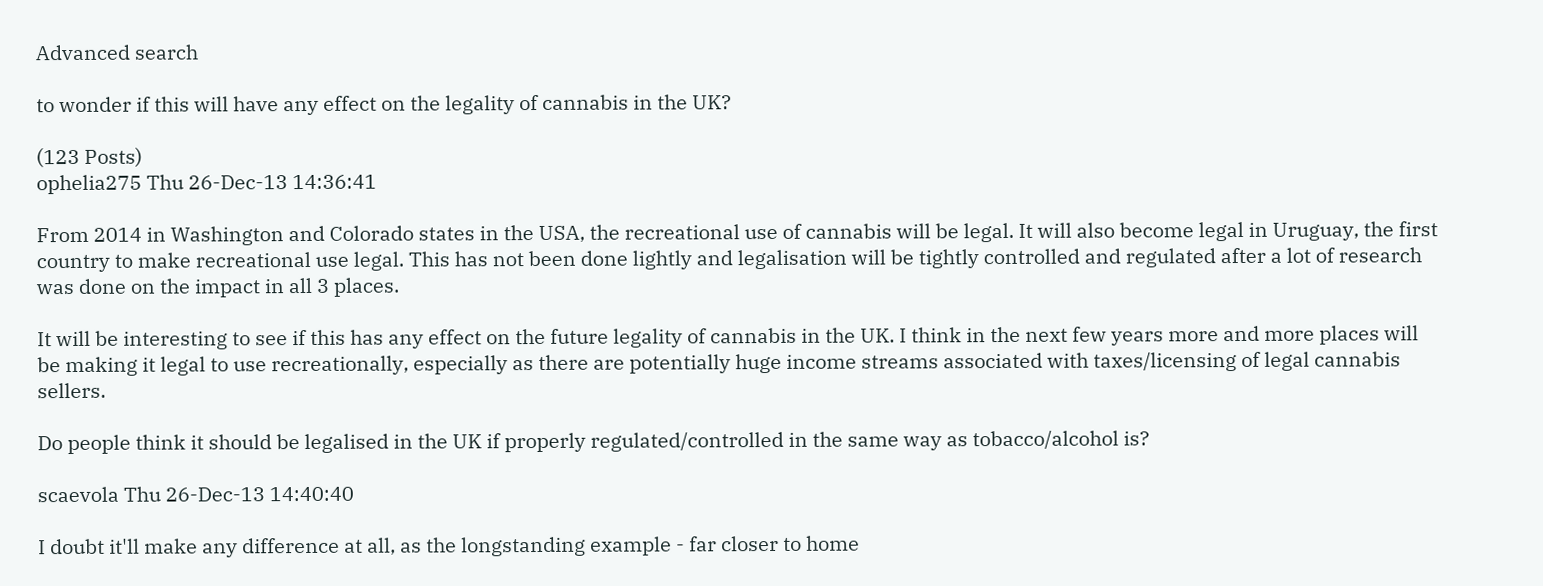Advanced search

to wonder if this will have any effect on the legality of cannabis in the UK?

(123 Posts)
ophelia275 Thu 26-Dec-13 14:36:41

From 2014 in Washington and Colorado states in the USA, the recreational use of cannabis will be legal. It will also become legal in Uruguay, the first country to make recreational use legal. This has not been done lightly and legalisation will be tightly controlled and regulated after a lot of research was done on the impact in all 3 places.

It will be interesting to see if this has any effect on the future legality of cannabis in the UK. I think in the next few years more and more places will be making it legal to use recreationally, especially as there are potentially huge income streams associated with taxes/licensing of legal cannabis sellers.

Do people think it should be legalised in the UK if properly regulated/controlled in the same way as tobacco/alcohol is?

scaevola Thu 26-Dec-13 14:40:40

I doubt it'll make any difference at all, as the longstanding example - far closer to home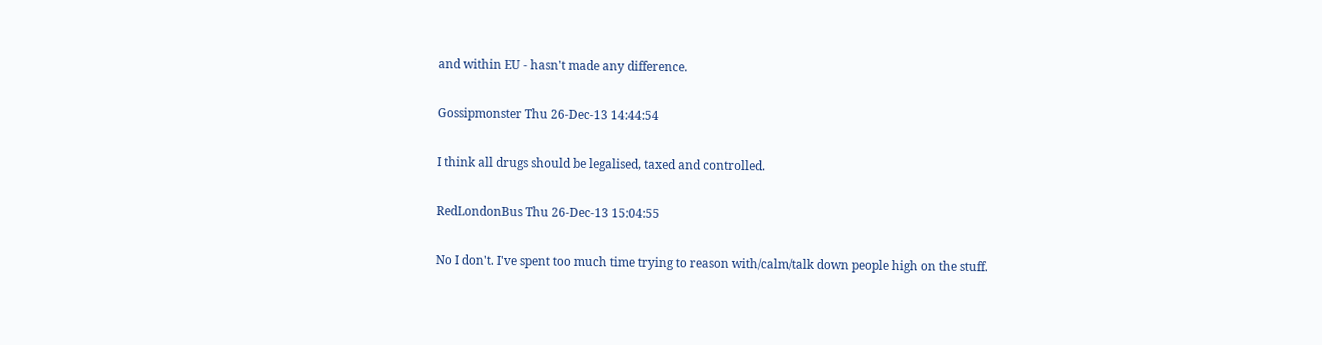and within EU - hasn't made any difference.

Gossipmonster Thu 26-Dec-13 14:44:54

I think all drugs should be legalised, taxed and controlled.

RedLondonBus Thu 26-Dec-13 15:04:55

No I don't. I've spent too much time trying to reason with/calm/talk down people high on the stuff.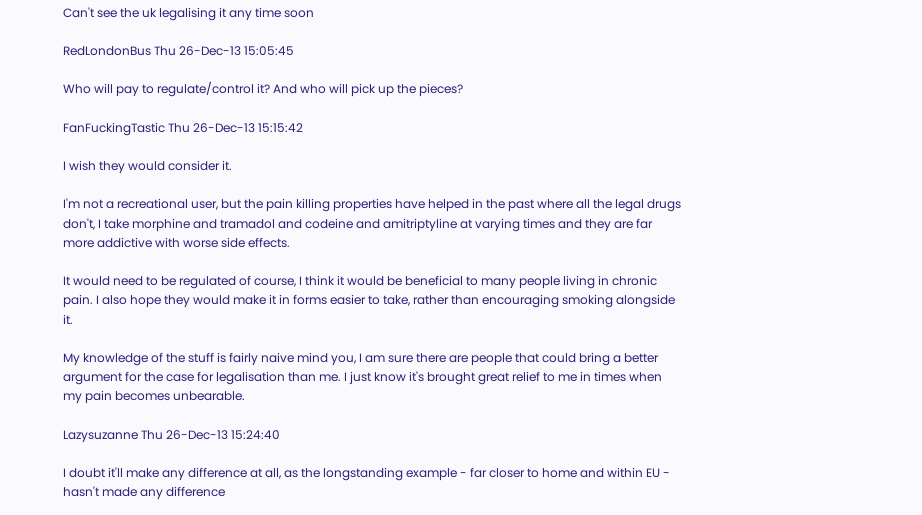Can't see the uk legalising it any time soon

RedLondonBus Thu 26-Dec-13 15:05:45

Who will pay to regulate/control it? And who will pick up the pieces?

FanFuckingTastic Thu 26-Dec-13 15:15:42

I wish they would consider it.

I'm not a recreational user, but the pain killing properties have helped in the past where all the legal drugs don't, I take morphine and tramadol and codeine and amitriptyline at varying times and they are far more addictive with worse side effects.

It would need to be regulated of course, I think it would be beneficial to many people living in chronic pain. I also hope they would make it in forms easier to take, rather than encouraging smoking alongside it.

My knowledge of the stuff is fairly naive mind you, I am sure there are people that could bring a better argument for the case for legalisation than me. I just know it's brought great relief to me in times when my pain becomes unbearable.

Lazysuzanne Thu 26-Dec-13 15:24:40

I doubt it'll make any difference at all, as the longstanding example - far closer to home and within EU - hasn't made any difference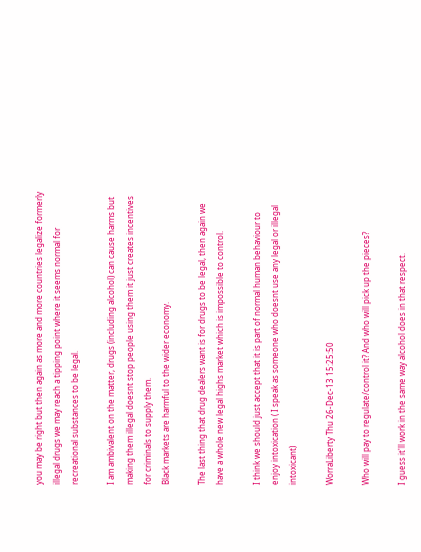you may be right but then again as more and more countries legalize formerly illegal drugs we may reach a tipping point where it seems normal for recreational substances to be legal.

I am ambivalent on the matter, drugs (including alcohol) can cause harms but making them illegal doesnt stop people using them it just creates incentives for criminals to supply them.
Black markets are harmful to the wider economy.

The last thing that drug dealers want is for drugs to be legal, then again we have a whole new legal highs market which is impossible to control.

I think we should just accept that it is part of normal human behaviour to enjoy intoxication ( I speak as someone who doesnt use any legal or illegal intoxicant)

WorraLiberty Thu 26-Dec-13 15:25:50

Who will pay to regulate/control it? And who will pick up the pieces?

I guess it'll work in the same way alcohol does in that respect.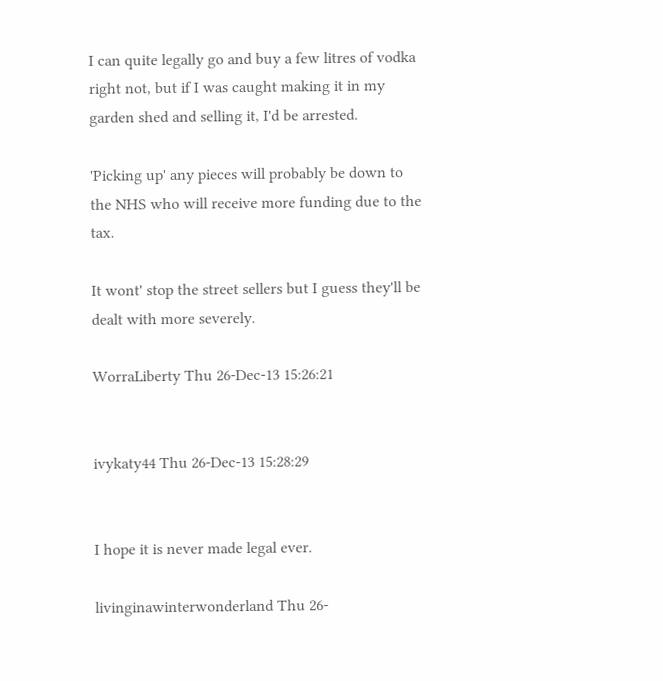I can quite legally go and buy a few litres of vodka right not, but if I was caught making it in my garden shed and selling it, I'd be arrested.

'Picking up' any pieces will probably be down to the NHS who will receive more funding due to the tax.

It wont' stop the street sellers but I guess they'll be dealt with more severely.

WorraLiberty Thu 26-Dec-13 15:26:21


ivykaty44 Thu 26-Dec-13 15:28:29


I hope it is never made legal ever.

livinginawinterwonderland Thu 26-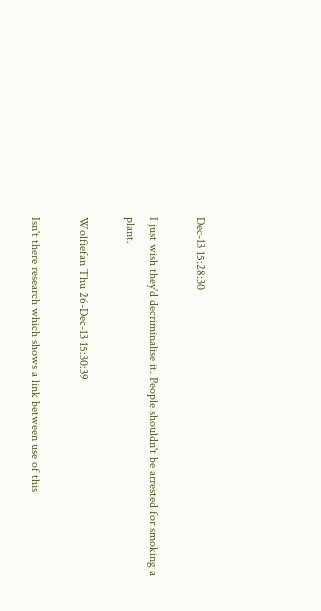Dec-13 15:28:30

I just wish they'd decriminalise it. People shouldn't be arrested for smoking a plant.

Wolfiefan Thu 26-Dec-13 15:30:39

Isn't there research which shows a link between use of this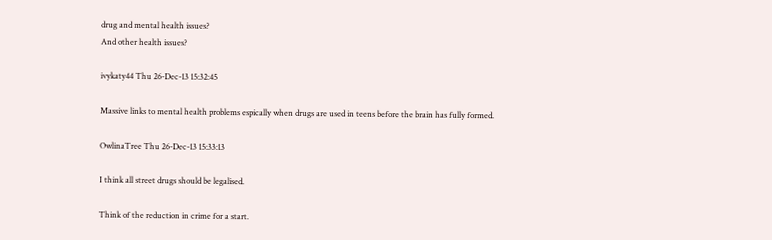drug and mental health issues?
And other health issues?

ivykaty44 Thu 26-Dec-13 15:32:45

Massive links to mental health problems espically when drugs are used in teens before the brain has fully formed.

OwlinaTree Thu 26-Dec-13 15:33:13

I think all street drugs should be legalised.

Think of the reduction in crime for a start.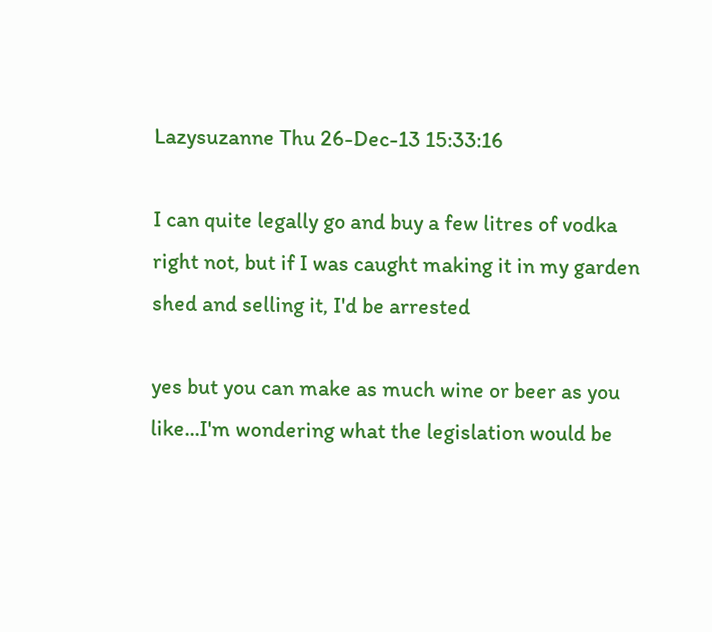Lazysuzanne Thu 26-Dec-13 15:33:16

I can quite legally go and buy a few litres of vodka right not, but if I was caught making it in my garden shed and selling it, I'd be arrested

yes but you can make as much wine or beer as you like...I'm wondering what the legislation would be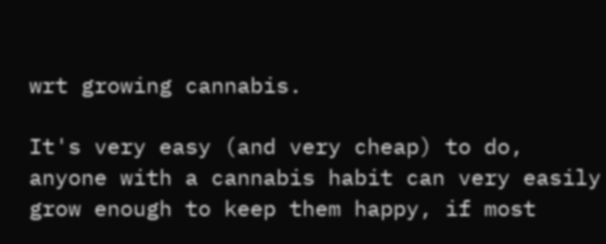wrt growing cannabis.

It's very easy (and very cheap) to do, anyone with a cannabis habit can very easily grow enough to keep them happy, if most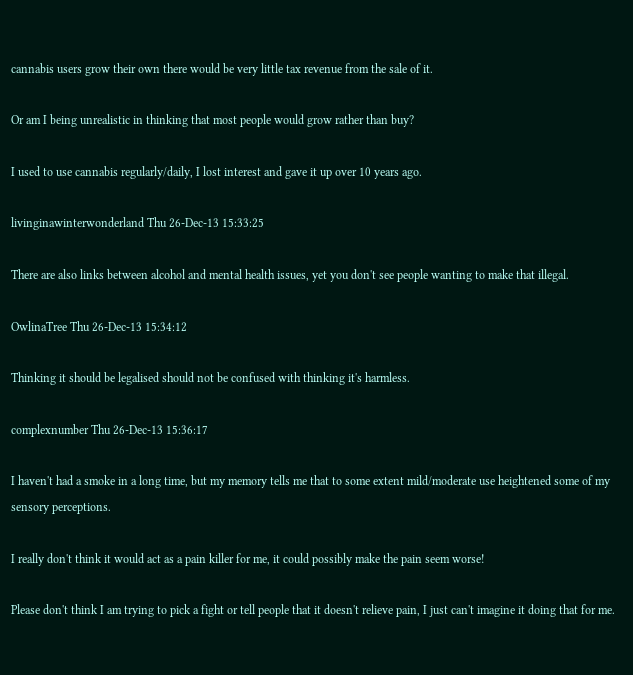cannabis users grow their own there would be very little tax revenue from the sale of it.

Or am I being unrealistic in thinking that most people would grow rather than buy?

I used to use cannabis regularly/daily, I lost interest and gave it up over 10 years ago.

livinginawinterwonderland Thu 26-Dec-13 15:33:25

There are also links between alcohol and mental health issues, yet you don't see people wanting to make that illegal.

OwlinaTree Thu 26-Dec-13 15:34:12

Thinking it should be legalised should not be confused with thinking it's harmless.

complexnumber Thu 26-Dec-13 15:36:17

I haven't had a smoke in a long time, but my memory tells me that to some extent mild/moderate use heightened some of my sensory perceptions.

I really don't think it would act as a pain killer for me, it could possibly make the pain seem worse!

Please don't think I am trying to pick a fight or tell people that it doesn't relieve pain, I just can't imagine it doing that for me.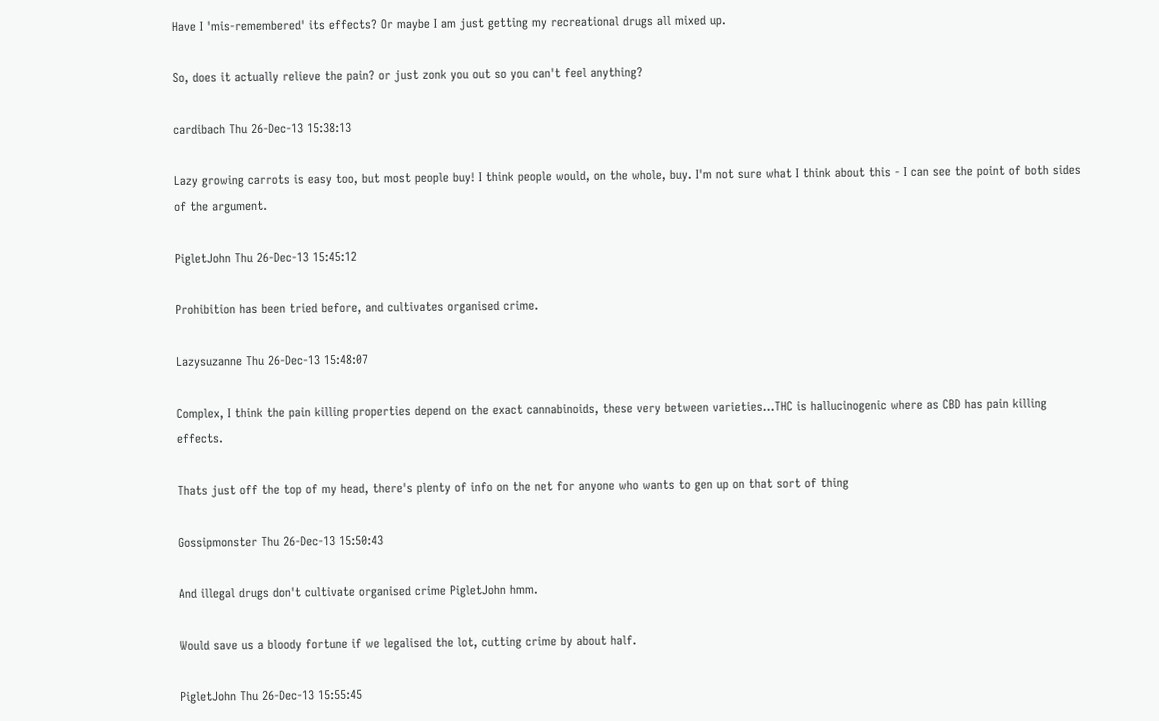Have I 'mis-remembered' its effects? Or maybe I am just getting my recreational drugs all mixed up.

So, does it actually relieve the pain? or just zonk you out so you can't feel anything?

cardibach Thu 26-Dec-13 15:38:13

Lazy growing carrots is easy too, but most people buy! I think people would, on the whole, buy. I'm not sure what I think about this - I can see the point of both sides of the argument.

PigletJohn Thu 26-Dec-13 15:45:12

Prohibition has been tried before, and cultivates organised crime.

Lazysuzanne Thu 26-Dec-13 15:48:07

Complex, I think the pain killing properties depend on the exact cannabinoids, these very between varieties...THC is hallucinogenic where as CBD has pain killing effects.

Thats just off the top of my head, there's plenty of info on the net for anyone who wants to gen up on that sort of thing

Gossipmonster Thu 26-Dec-13 15:50:43

And illegal drugs don't cultivate organised crime PigletJohn hmm.

Would save us a bloody fortune if we legalised the lot, cutting crime by about half.

PigletJohn Thu 26-Dec-13 15:55:45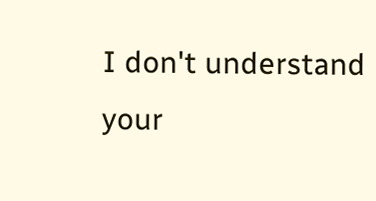I don't understand your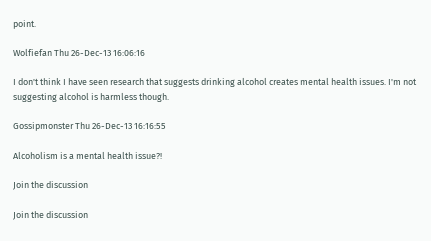point.

Wolfiefan Thu 26-Dec-13 16:06:16

I don't think I have seen research that suggests drinking alcohol creates mental health issues. I'm not suggesting alcohol is harmless though.

Gossipmonster Thu 26-Dec-13 16:16:55

Alcoholism is a mental health issue?!

Join the discussion

Join the discussion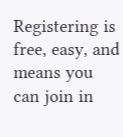Registering is free, easy, and means you can join in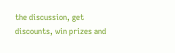the discussion, get discounts, win prizes and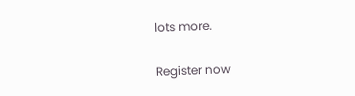lots more.

Register now